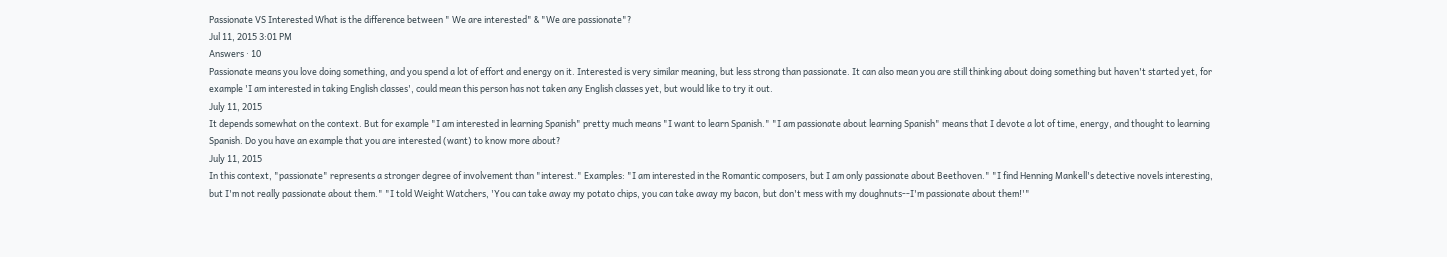Passionate VS Interested What is the difference between " We are interested" & "We are passionate"?
Jul 11, 2015 3:01 PM
Answers · 10
Passionate means you love doing something, and you spend a lot of effort and energy on it. Interested is very similar meaning, but less strong than passionate. It can also mean you are still thinking about doing something but haven't started yet, for example 'I am interested in taking English classes', could mean this person has not taken any English classes yet, but would like to try it out.
July 11, 2015
It depends somewhat on the context. But for example "I am interested in learning Spanish" pretty much means "I want to learn Spanish." "I am passionate about learning Spanish" means that I devote a lot of time, energy, and thought to learning Spanish. Do you have an example that you are interested (want) to know more about?
July 11, 2015
In this context, "passionate" represents a stronger degree of involvement than "interest." Examples: "I am interested in the Romantic composers, but I am only passionate about Beethoven." "I find Henning Mankell's detective novels interesting, but I'm not really passionate about them." "I told Weight Watchers, 'You can take away my potato chips, you can take away my bacon, but don't mess with my doughnuts--I'm passionate about them!'"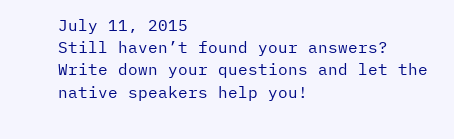July 11, 2015
Still haven’t found your answers?
Write down your questions and let the native speakers help you!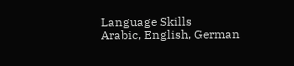Language Skills
Arabic, English, German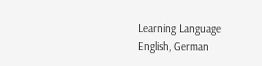Learning Language
English, German